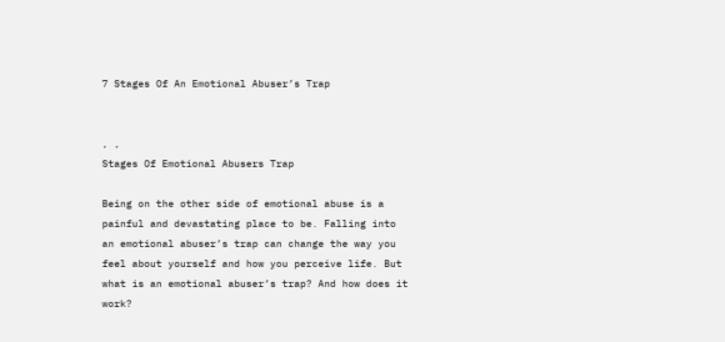7 Stages Of An Emotional Abuser’s Trap


, ,
Stages Of Emotional Abusers Trap

Being on the other side of emotional abuse is a painful and devastating place to be. Falling into an emotional abuser’s trap can change the way you feel about yourself and how you perceive life. But what is an emotional abuser’s trap? And how does it work?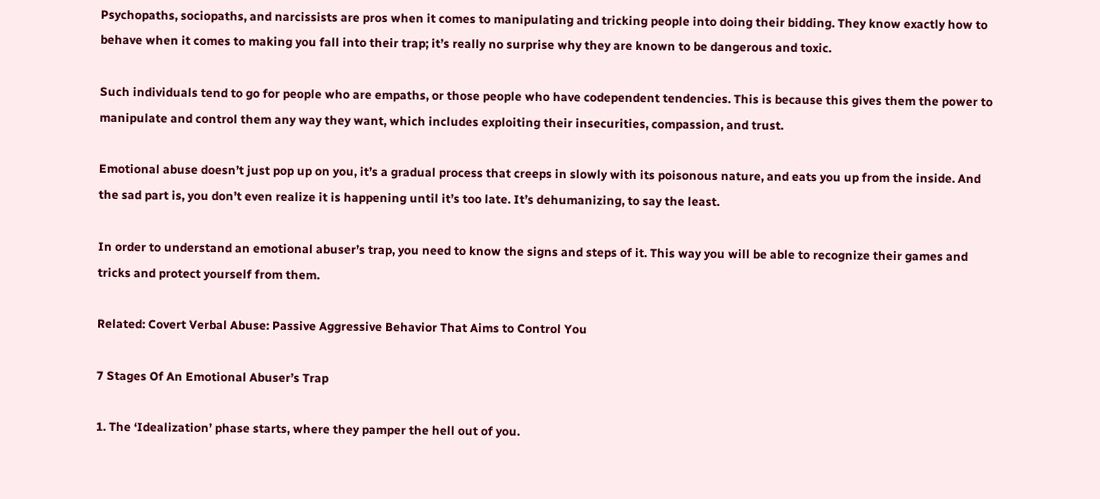Psychopaths, sociopaths, and narcissists are pros when it comes to manipulating and tricking people into doing their bidding. They know exactly how to behave when it comes to making you fall into their trap; it’s really no surprise why they are known to be dangerous and toxic.

Such individuals tend to go for people who are empaths, or those people who have codependent tendencies. This is because this gives them the power to manipulate and control them any way they want, which includes exploiting their insecurities, compassion, and trust.

Emotional abuse doesn’t just pop up on you, it’s a gradual process that creeps in slowly with its poisonous nature, and eats you up from the inside. And the sad part is, you don’t even realize it is happening until it’s too late. It’s dehumanizing, to say the least.

In order to understand an emotional abuser’s trap, you need to know the signs and steps of it. This way you will be able to recognize their games and tricks and protect yourself from them.

Related: Covert Verbal Abuse: Passive Aggressive Behavior That Aims to Control You

7 Stages Of An Emotional Abuser’s Trap

1. The ‘Idealization’ phase starts, where they pamper the hell out of you.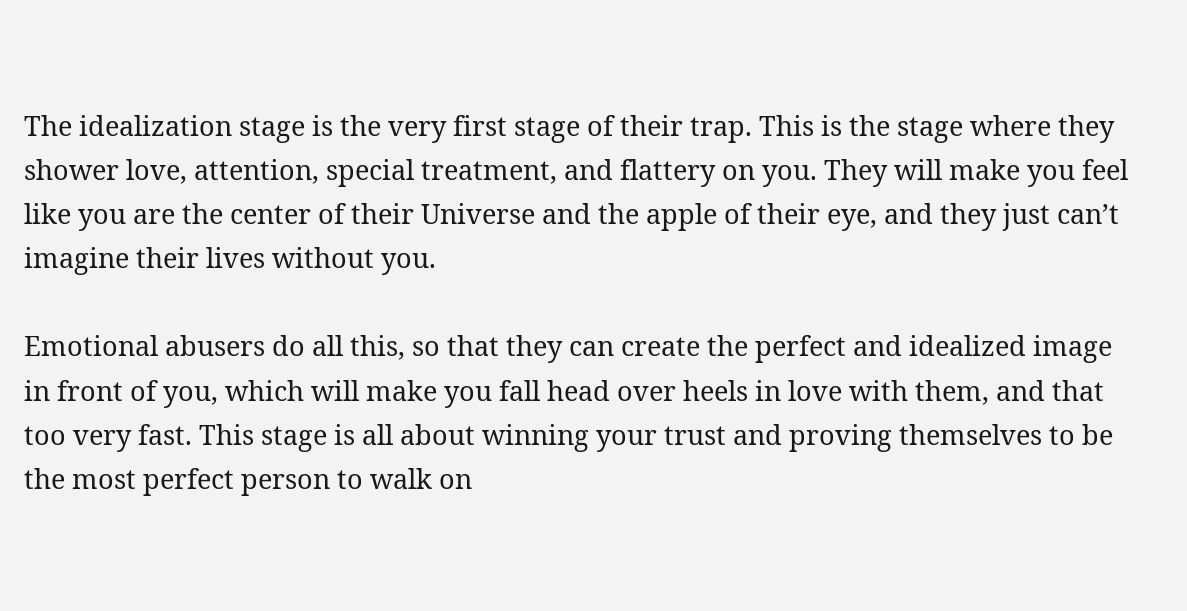The idealization stage is the very first stage of their trap. This is the stage where they shower love, attention, special treatment, and flattery on you. They will make you feel like you are the center of their Universe and the apple of their eye, and they just can’t imagine their lives without you.

Emotional abusers do all this, so that they can create the perfect and idealized image in front of you, which will make you fall head over heels in love with them, and that too very fast. This stage is all about winning your trust and proving themselves to be the most perfect person to walk on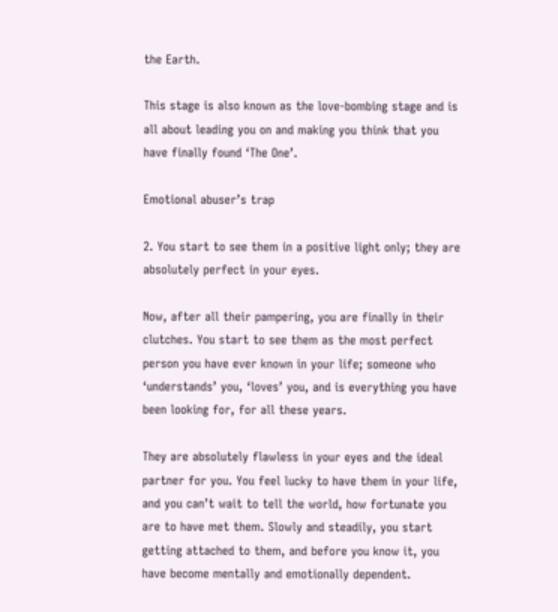the Earth.

This stage is also known as the love-bombing stage and is all about leading you on and making you think that you have finally found ‘The One’.

Emotional abuser’s trap

2. You start to see them in a positive light only; they are absolutely perfect in your eyes.

Now, after all their pampering, you are finally in their clutches. You start to see them as the most perfect person you have ever known in your life; someone who ‘understands’ you, ‘loves’ you, and is everything you have been looking for, for all these years.

They are absolutely flawless in your eyes and the ideal partner for you. You feel lucky to have them in your life, and you can’t wait to tell the world, how fortunate you are to have met them. Slowly and steadily, you start getting attached to them, and before you know it, you have become mentally and emotionally dependent.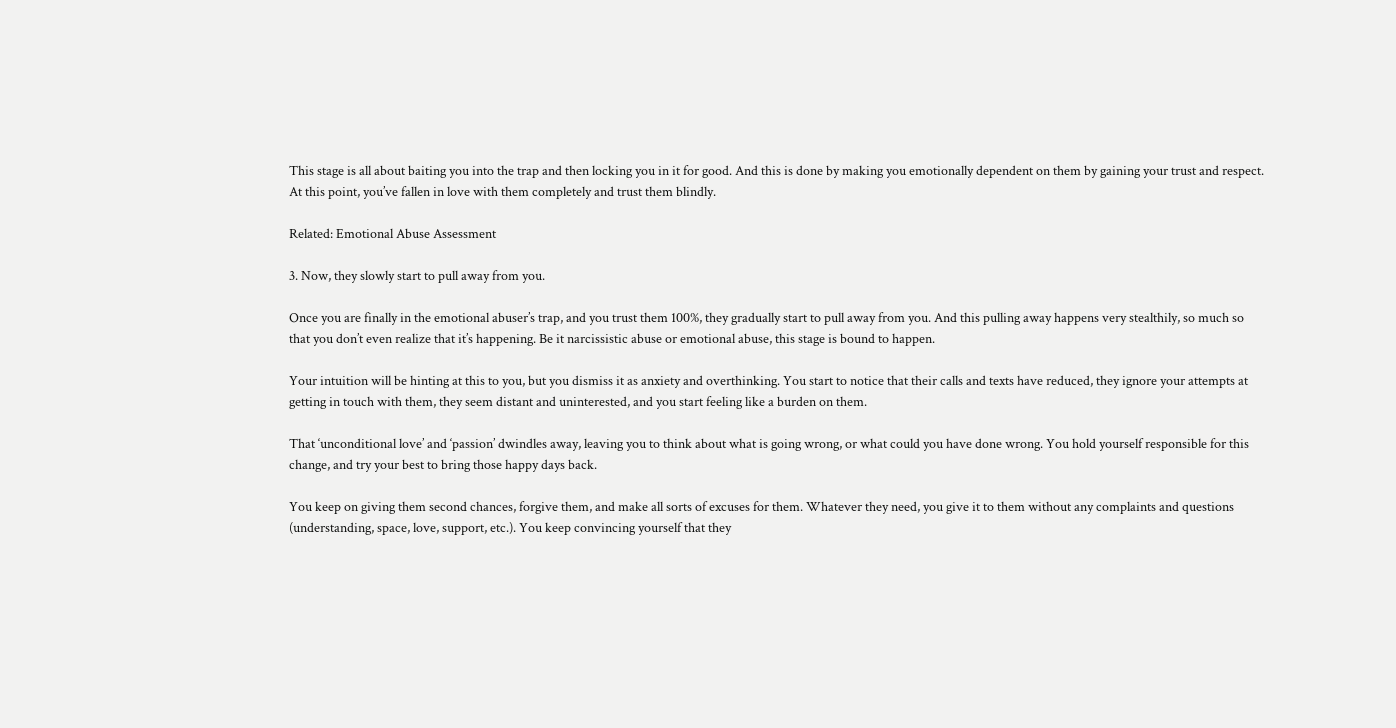This stage is all about baiting you into the trap and then locking you in it for good. And this is done by making you emotionally dependent on them by gaining your trust and respect. At this point, you’ve fallen in love with them completely and trust them blindly.

Related: Emotional Abuse Assessment

3. Now, they slowly start to pull away from you.

Once you are finally in the emotional abuser’s trap, and you trust them 100%, they gradually start to pull away from you. And this pulling away happens very stealthily, so much so that you don’t even realize that it’s happening. Be it narcissistic abuse or emotional abuse, this stage is bound to happen.

Your intuition will be hinting at this to you, but you dismiss it as anxiety and overthinking. You start to notice that their calls and texts have reduced, they ignore your attempts at getting in touch with them, they seem distant and uninterested, and you start feeling like a burden on them.

That ‘unconditional love’ and ‘passion’ dwindles away, leaving you to think about what is going wrong, or what could you have done wrong. You hold yourself responsible for this change, and try your best to bring those happy days back.

You keep on giving them second chances, forgive them, and make all sorts of excuses for them. Whatever they need, you give it to them without any complaints and questions (understanding, space, love, support, etc.). You keep convincing yourself that they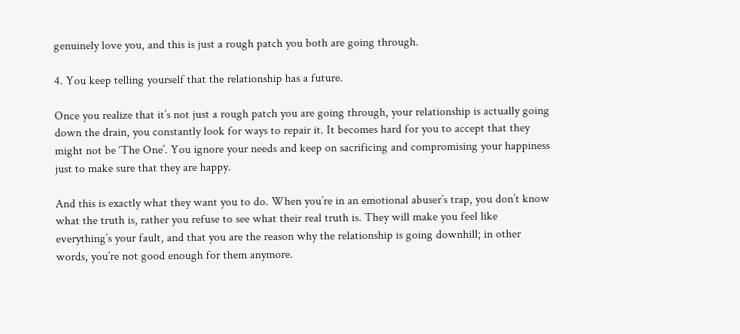genuinely love you, and this is just a rough patch you both are going through.

4. You keep telling yourself that the relationship has a future.

Once you realize that it’s not just a rough patch you are going through, your relationship is actually going down the drain, you constantly look for ways to repair it. It becomes hard for you to accept that they might not be ‘The One’. You ignore your needs and keep on sacrificing and compromising your happiness just to make sure that they are happy.

And this is exactly what they want you to do. When you’re in an emotional abuser’s trap, you don’t know what the truth is, rather you refuse to see what their real truth is. They will make you feel like everything’s your fault, and that you are the reason why the relationship is going downhill; in other words, you’re not good enough for them anymore.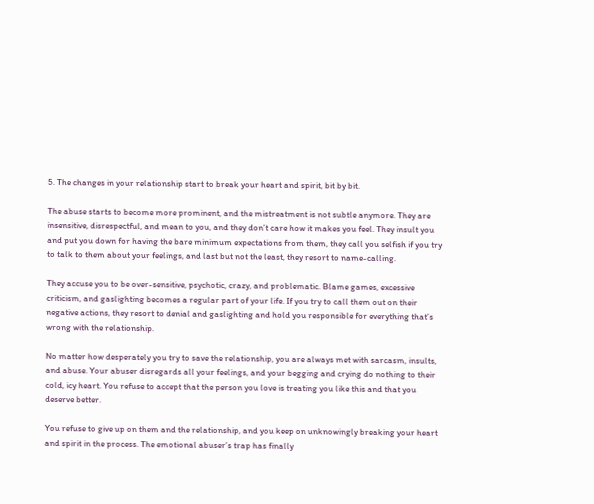5. The changes in your relationship start to break your heart and spirit, bit by bit.

The abuse starts to become more prominent, and the mistreatment is not subtle anymore. They are insensitive, disrespectful, and mean to you, and they don’t care how it makes you feel. They insult you and put you down for having the bare minimum expectations from them, they call you selfish if you try to talk to them about your feelings, and last but not the least, they resort to name-calling.

They accuse you to be over-sensitive, psychotic, crazy, and problematic. Blame games, excessive criticism, and gaslighting becomes a regular part of your life. If you try to call them out on their negative actions, they resort to denial and gaslighting and hold you responsible for everything that’s wrong with the relationship.

No matter how desperately you try to save the relationship, you are always met with sarcasm, insults, and abuse. Your abuser disregards all your feelings, and your begging and crying do nothing to their cold, icy heart. You refuse to accept that the person you love is treating you like this and that you deserve better.

You refuse to give up on them and the relationship, and you keep on unknowingly breaking your heart and spirit in the process. The emotional abuser’s trap has finally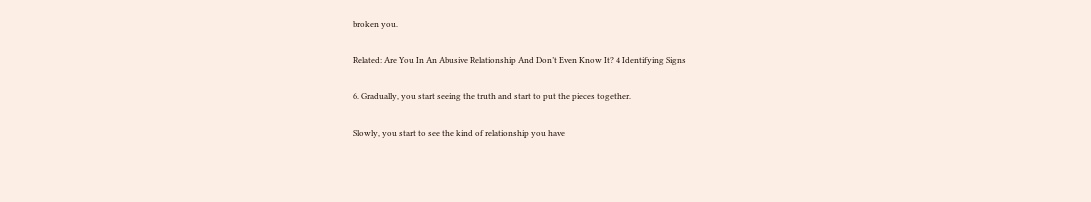broken you.

Related: Are You In An Abusive Relationship And Don’t Even Know It? 4 Identifying Signs

6. Gradually, you start seeing the truth and start to put the pieces together.

Slowly, you start to see the kind of relationship you have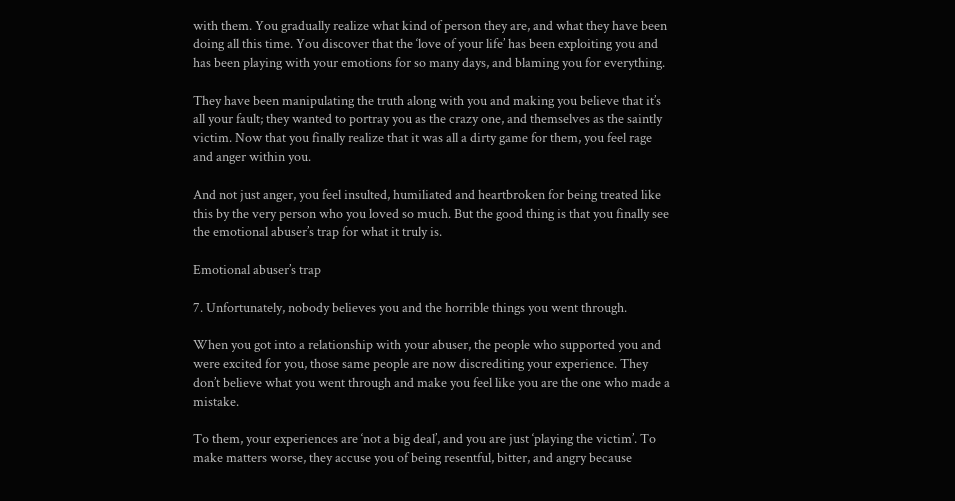with them. You gradually realize what kind of person they are, and what they have been doing all this time. You discover that the ‘love of your life’ has been exploiting you and has been playing with your emotions for so many days, and blaming you for everything.

They have been manipulating the truth along with you and making you believe that it’s all your fault; they wanted to portray you as the crazy one, and themselves as the saintly victim. Now that you finally realize that it was all a dirty game for them, you feel rage and anger within you.

And not just anger, you feel insulted, humiliated and heartbroken for being treated like this by the very person who you loved so much. But the good thing is that you finally see the emotional abuser’s trap for what it truly is.

Emotional abuser’s trap

7. Unfortunately, nobody believes you and the horrible things you went through.

When you got into a relationship with your abuser, the people who supported you and were excited for you, those same people are now discrediting your experience. They don’t believe what you went through and make you feel like you are the one who made a mistake.

To them, your experiences are ‘not a big deal’, and you are just ‘playing the victim’. To make matters worse, they accuse you of being resentful, bitter, and angry because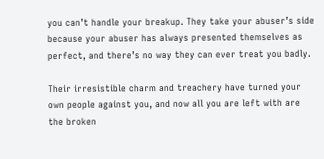you can’t handle your breakup. They take your abuser’s side because your abuser has always presented themselves as perfect, and there’s no way they can ever treat you badly.

Their irresistible charm and treachery have turned your own people against you, and now all you are left with are the broken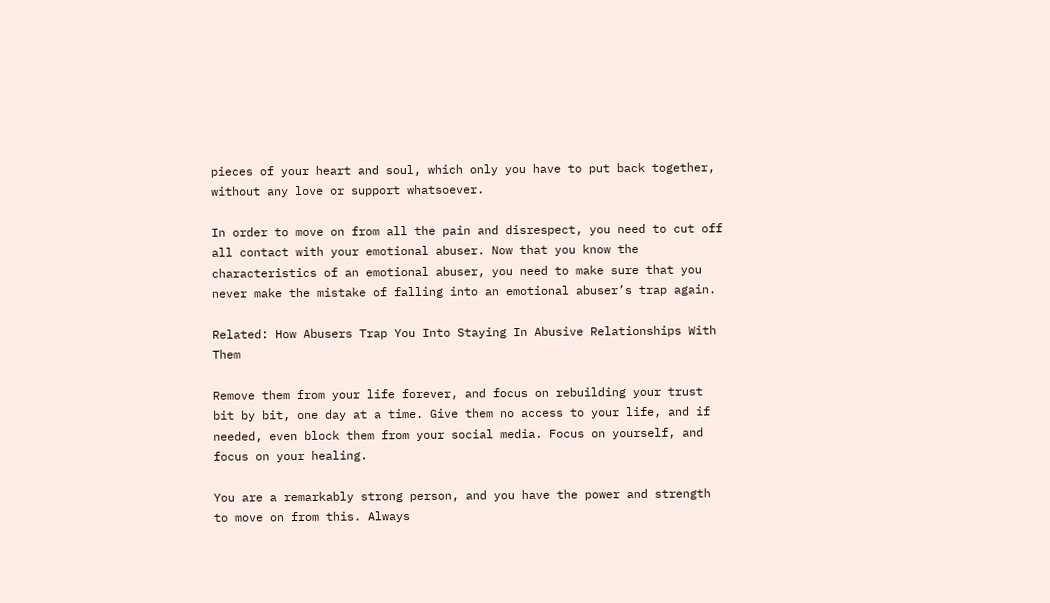pieces of your heart and soul, which only you have to put back together, without any love or support whatsoever.

In order to move on from all the pain and disrespect, you need to cut off all contact with your emotional abuser. Now that you know the characteristics of an emotional abuser, you need to make sure that you never make the mistake of falling into an emotional abuser’s trap again.

Related: How Abusers Trap You Into Staying In Abusive Relationships With Them

Remove them from your life forever, and focus on rebuilding your trust bit by bit, one day at a time. Give them no access to your life, and if needed, even block them from your social media. Focus on yourself, and focus on your healing.

You are a remarkably strong person, and you have the power and strength to move on from this. Always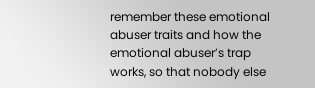remember these emotional abuser traits and how the emotional abuser’s trap works, so that nobody else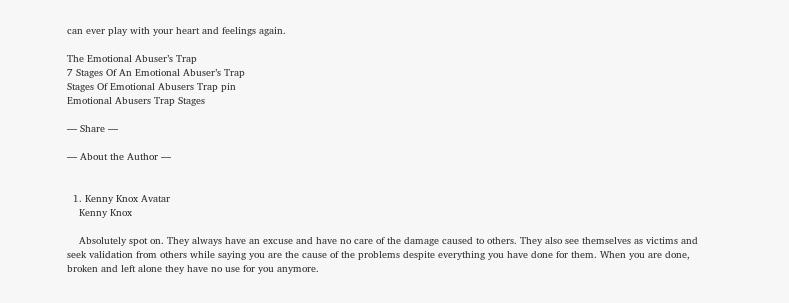can ever play with your heart and feelings again.

The Emotional Abuser’s Trap
7 Stages Of An Emotional Abuser’s Trap
Stages Of Emotional Abusers Trap pin
Emotional Abusers Trap Stages

— Share —

— About the Author —


  1. Kenny Knox Avatar
    Kenny Knox

    Absolutely spot on. They always have an excuse and have no care of the damage caused to others. They also see themselves as victims and seek validation from others while saying you are the cause of the problems despite everything you have done for them. When you are done, broken and left alone they have no use for you anymore.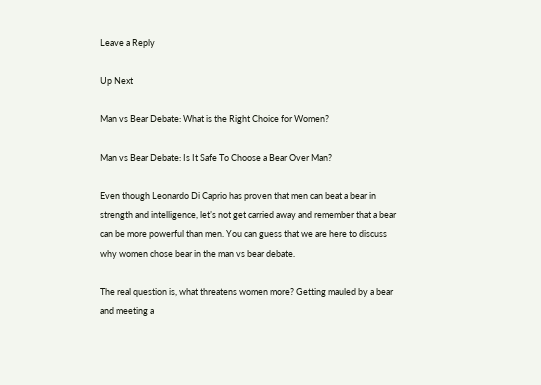Leave a Reply

Up Next

Man vs Bear Debate: What is the Right Choice for Women?

Man vs Bear Debate: Is It Safe To Choose a Bear Over Man?

Even though Leonardo Di Caprio has proven that men can beat a bear in strength and intelligence, let’s not get carried away and remember that a bear can be more powerful than men. You can guess that we are here to discuss why women chose bear in the man vs bear debate.

The real question is, what threatens women more? Getting mauled by a bear and meeting a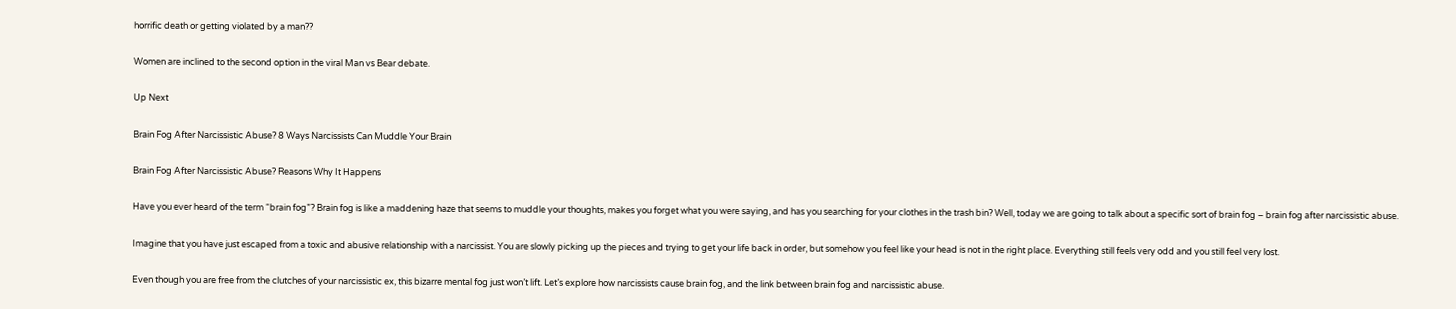horrific death or getting violated by a man??

Women are inclined to the second option in the viral Man vs Bear debate.

Up Next

Brain Fog After Narcissistic Abuse? 8 Ways Narcissists Can Muddle Your Brain

Brain Fog After Narcissistic Abuse? Reasons Why It Happens

Have you ever heard of the term “brain fog”? Brain fog is like a maddening haze that seems to muddle your thoughts, makes you forget what you were saying, and has you searching for your clothes in the trash bin? Well, today we are going to talk about a specific sort of brain fog – brain fog after narcissistic abuse.

Imagine that you have just escaped from a toxic and abusive relationship with a narcissist. You are slowly picking up the pieces and trying to get your life back in order, but somehow you feel like your head is not in the right place. Everything still feels very odd and you still feel very lost.

Even though you are free from the clutches of your narcissistic ex, this bizarre mental fog just won’t lift. Let’s explore how narcissists cause brain fog, and the link between brain fog and narcissistic abuse.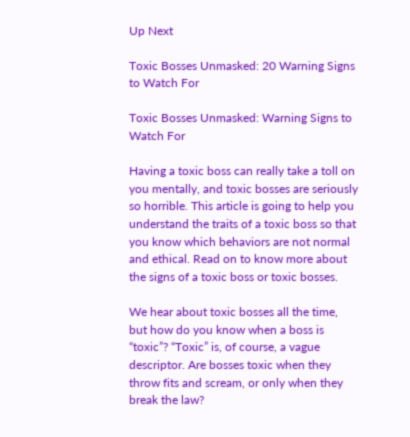Up Next

Toxic Bosses Unmasked: 20 Warning Signs to Watch For

Toxic Bosses Unmasked: Warning Signs to Watch For

Having a toxic boss can really take a toll on you mentally, and toxic bosses are seriously so horrible. This article is going to help you understand the traits of a toxic boss so that you know which behaviors are not normal and ethical. Read on to know more about the signs of a toxic boss or toxic bosses.

We hear about toxic bosses all the time, but how do you know when a boss is “toxic”? “Toxic” is, of course, a vague descriptor. Are bosses toxic when they throw fits and scream, or only when they break the law?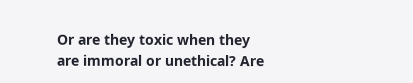Or are they toxic when they are immoral or unethical? Are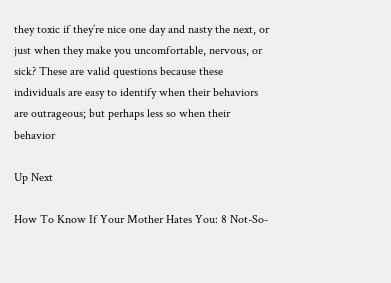they toxic if they’re nice one day and nasty the next, or just when they make you uncomfortable, nervous, or sick? These are valid questions because these individuals are easy to identify when their behaviors are outrageous; but perhaps less so when their behavior

Up Next

How To Know If Your Mother Hates You: 8 Not-So-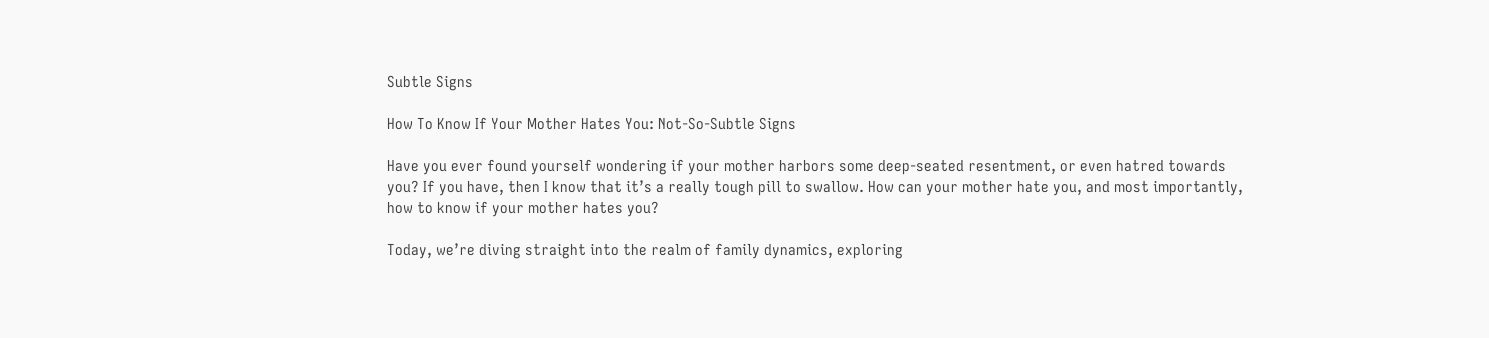Subtle Signs

How To Know If Your Mother Hates You: Not-So-Subtle Signs

Have you ever found yourself wondering if your mother harbors some deep-seated resentment, or even hatred towards you? If you have, then I know that it’s a really tough pill to swallow. How can your mother hate you, and most importantly, how to know if your mother hates you?

Today, we’re diving straight into the realm of family dynamics, exploring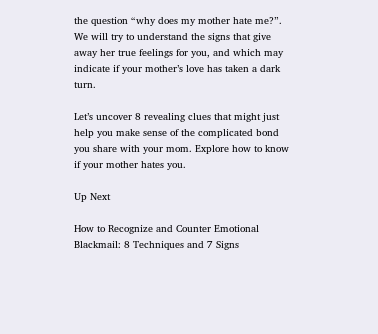the question “why does my mother hate me?”. We will try to understand the signs that give away her true feelings for you, and which may indicate if your mother’s love has taken a dark turn.

Let’s uncover 8 revealing clues that might just help you make sense of the complicated bond you share with your mom. Explore how to know if your mother hates you.

Up Next

How to Recognize and Counter Emotional Blackmail: 8 Techniques and 7 Signs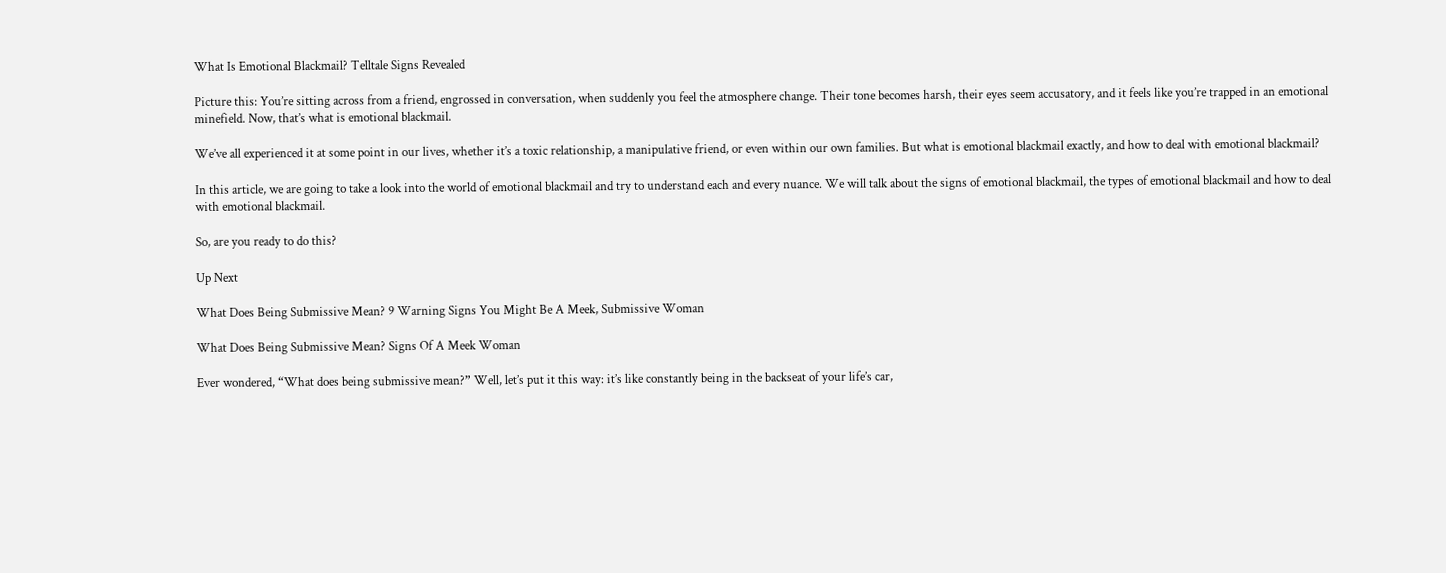What Is Emotional Blackmail? Telltale Signs Revealed

Picture this: You’re sitting across from a friend, engrossed in conversation, when suddenly you feel the atmosphere change. Their tone becomes harsh, their eyes seem accusatory, and it feels like you’re trapped in an emotional minefield. Now, that’s what is emotional blackmail.

We’ve all experienced it at some point in our lives, whether it’s a toxic relationship, a manipulative friend, or even within our own families. But what is emotional blackmail exactly, and how to deal with emotional blackmail?

In this article, we are going to take a look into the world of emotional blackmail and try to understand each and every nuance. We will talk about the signs of emotional blackmail, the types of emotional blackmail and how to deal with emotional blackmail.

So, are you ready to do this?

Up Next

What Does Being Submissive Mean? 9 Warning Signs You Might Be A Meek, Submissive Woman

What Does Being Submissive Mean? Signs Of A Meek Woman

Ever wondered, “What does being submissive mean?” Well, let’s put it this way: it’s like constantly being in the backseat of your life’s car,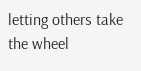letting others take the wheel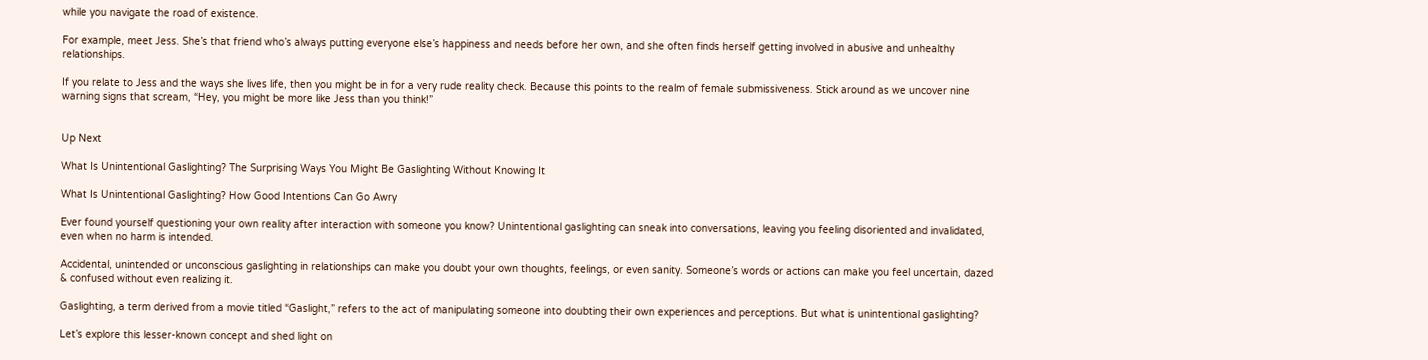while you navigate the road of existence.

For example, meet Jess. She’s that friend who’s always putting everyone else’s happiness and needs before her own, and she often finds herself getting involved in abusive and unhealthy relationships.

If you relate to Jess and the ways she lives life, then you might be in for a very rude reality check. Because this points to the realm of female submissiveness. Stick around as we uncover nine warning signs that scream, “Hey, you might be more like Jess than you think!”


Up Next

What Is Unintentional Gaslighting? The Surprising Ways You Might Be Gaslighting Without Knowing It

What Is Unintentional Gaslighting? How Good Intentions Can Go Awry

Ever found yourself questioning your own reality after interaction with someone you know? Unintentional gaslighting can sneak into conversations, leaving you feeling disoriented and invalidated, even when no harm is intended.

Accidental, unintended or unconscious gaslighting in relationships can make you doubt your own thoughts, feelings, or even sanity. Someone’s words or actions can make you feel uncertain, dazed & confused without even realizing it.

Gaslighting, a term derived from a movie titled “Gaslight,” refers to the act of manipulating someone into doubting their own experiences and perceptions. But what is unintentional gaslighting?

Let’s explore this lesser-known concept and shed light on